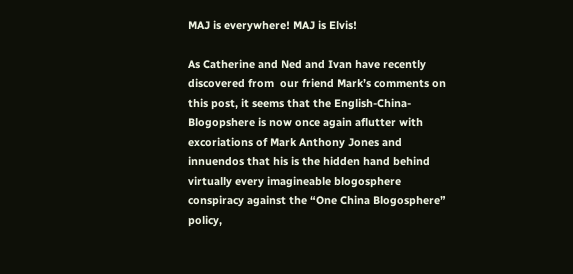MAJ is everywhere! MAJ is Elvis!

As Catherine and Ned and Ivan have recently discovered from  our friend Mark’s comments on this post, it seems that the English-China-Blogopshere is now once again aflutter with excoriations of Mark Anthony Jones and innuendos that his is the hidden hand behind virtually every imagineable blogosphere conspiracy against the “One China Blogosphere” policy,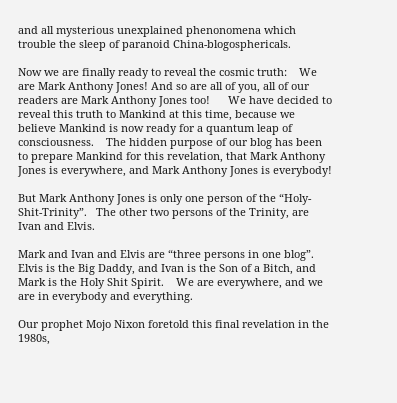and all mysterious unexplained phenonomena which trouble the sleep of paranoid China-blogosphericals.

Now we are finally ready to reveal the cosmic truth:    We are Mark Anthony Jones! And so are all of you, all of our readers are Mark Anthony Jones too!      We have decided to reveal this truth to Mankind at this time, because we believe Mankind is now ready for a quantum leap of consciousness.    The hidden purpose of our blog has been to prepare Mankind for this revelation, that Mark Anthony Jones is everywhere, and Mark Anthony Jones is everybody!

But Mark Anthony Jones is only one person of the “Holy-Shit-Trinity”.   The other two persons of the Trinity, are Ivan and Elvis.

Mark and Ivan and Elvis are “three persons in one blog”.    Elvis is the Big Daddy, and Ivan is the Son of a Bitch, and Mark is the Holy Shit Spirit.    We are everywhere, and we are in everybody and everything.

Our prophet Mojo Nixon foretold this final revelation in the 1980s,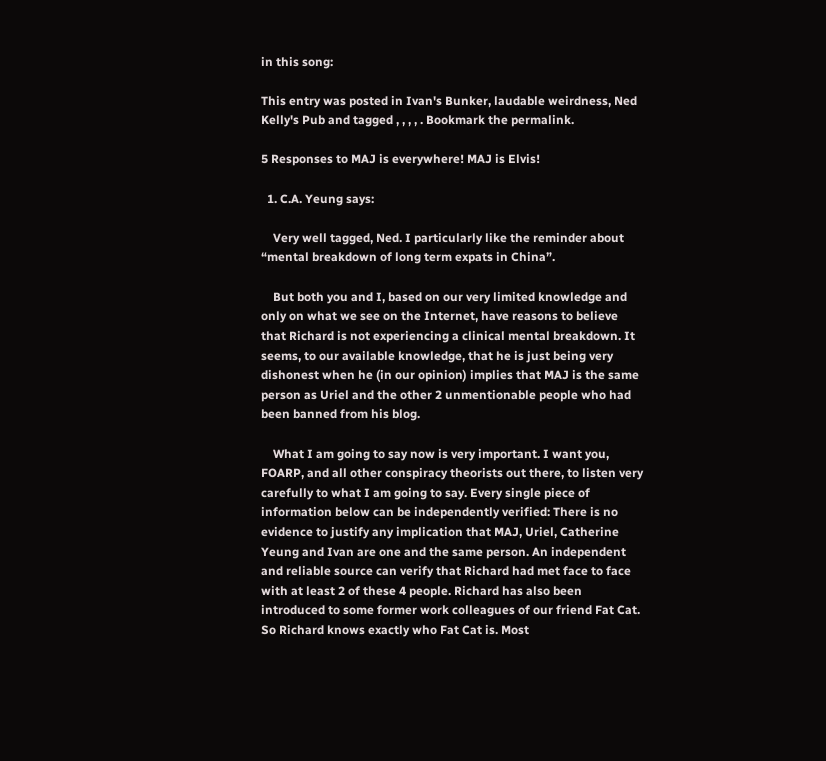in this song:

This entry was posted in Ivan's Bunker, laudable weirdness, Ned Kelly's Pub and tagged , , , , . Bookmark the permalink.

5 Responses to MAJ is everywhere! MAJ is Elvis!

  1. C.A. Yeung says:

    Very well tagged, Ned. I particularly like the reminder about “mental breakdown of long term expats in China”.

    But both you and I, based on our very limited knowledge and only on what we see on the Internet, have reasons to believe that Richard is not experiencing a clinical mental breakdown. It seems, to our available knowledge, that he is just being very dishonest when he (in our opinion) implies that MAJ is the same person as Uriel and the other 2 unmentionable people who had been banned from his blog.

    What I am going to say now is very important. I want you, FOARP, and all other conspiracy theorists out there, to listen very carefully to what I am going to say. Every single piece of information below can be independently verified: There is no evidence to justify any implication that MAJ, Uriel, Catherine Yeung and Ivan are one and the same person. An independent and reliable source can verify that Richard had met face to face with at least 2 of these 4 people. Richard has also been introduced to some former work colleagues of our friend Fat Cat. So Richard knows exactly who Fat Cat is. Most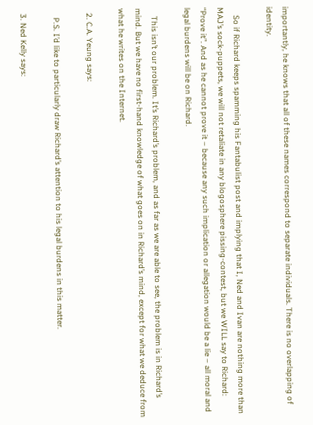importantly, he knows that all of these names correspond to separate individuals. There is no overlapping of identity.

    So if Richard keeps spamming his Fantabulist post and implying that I, Ned and Ivan are nothing more than MAJ’s sock-puppets, we will not retaliate in any blogosphere pissing-contest, but we WILL say to Richard: “Prove it”. And as he cannot prove it – because any such implication or allegation would be a lie – all moral and legal burdens will be on Richard.

    This isn’t our problem. It’s Richard’s problem, and as far as we are able to see, the problem is in Richard’s mind. But we have no first-hand knowledge of what goes on in Richard’s mind, except for what we deduce from what he writes on the Internet.

  2. C.A. Yeung says:

    P.S. I’d like to particularly draw Richard’s attention to his legal burdens in this matter.

  3. Ned Kelly says: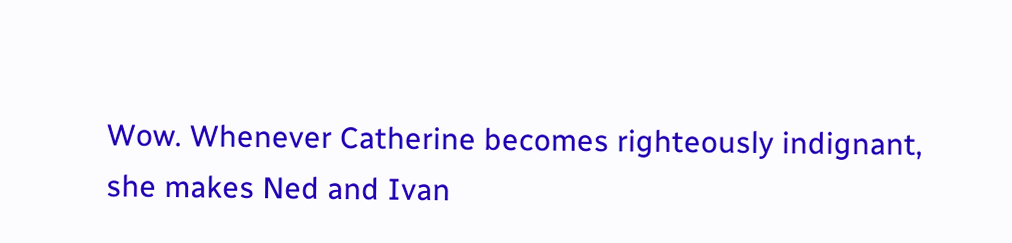Wow. Whenever Catherine becomes righteously indignant, she makes Ned and Ivan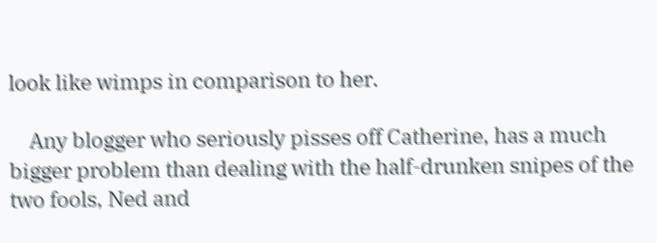look like wimps in comparison to her.

    Any blogger who seriously pisses off Catherine, has a much bigger problem than dealing with the half-drunken snipes of the two fools, Ned and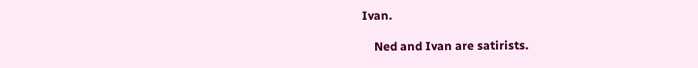Ivan.

    Ned and Ivan are satirists.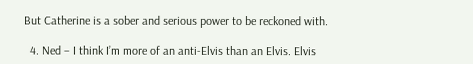But Catherine is a sober and serious power to be reckoned with.

  4. Ned – I think I’m more of an anti-Elvis than an Elvis. Elvis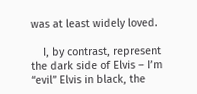was at least widely loved.

    I, by contrast, represent the dark side of Elvis – I’m “evil” Elvis in black, the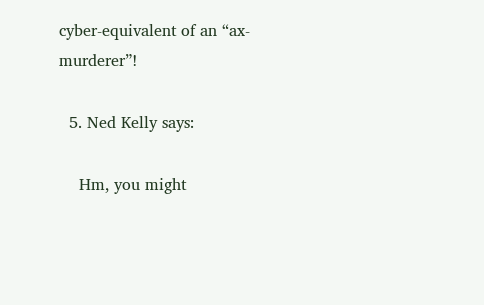cyber-equivalent of an “ax-murderer”!

  5. Ned Kelly says:

    Hm, you might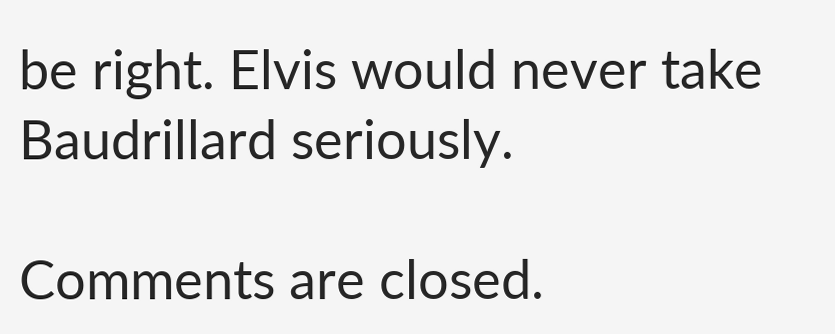be right. Elvis would never take Baudrillard seriously.

Comments are closed.